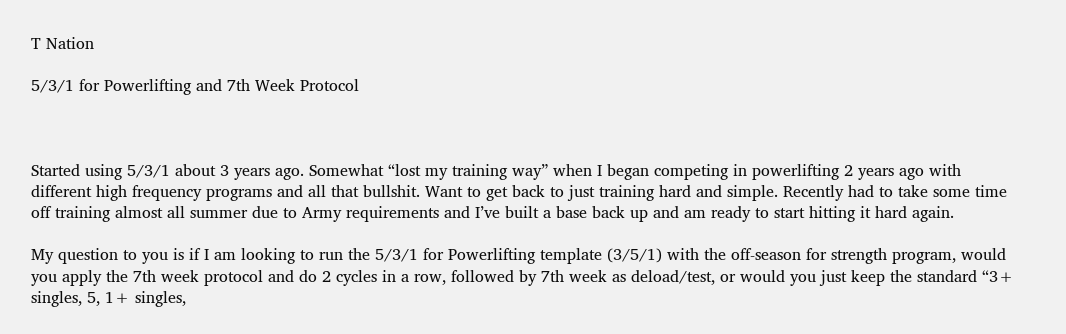T Nation

5/3/1 for Powerlifting and 7th Week Protocol



Started using 5/3/1 about 3 years ago. Somewhat “lost my training way” when I began competing in powerlifting 2 years ago with different high frequency programs and all that bullshit. Want to get back to just training hard and simple. Recently had to take some time off training almost all summer due to Army requirements and I’ve built a base back up and am ready to start hitting it hard again.

My question to you is if I am looking to run the 5/3/1 for Powerlifting template (3/5/1) with the off-season for strength program, would you apply the 7th week protocol and do 2 cycles in a row, followed by 7th week as deload/test, or would you just keep the standard “3+ singles, 5, 1+ singles,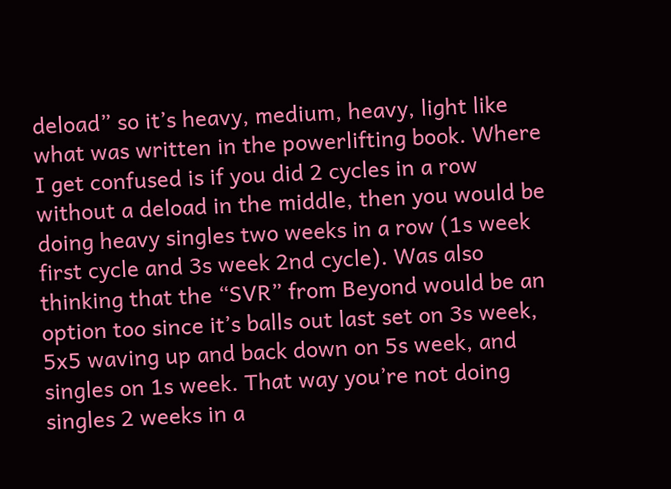deload” so it’s heavy, medium, heavy, light like what was written in the powerlifting book. Where I get confused is if you did 2 cycles in a row without a deload in the middle, then you would be doing heavy singles two weeks in a row (1s week first cycle and 3s week 2nd cycle). Was also thinking that the “SVR” from Beyond would be an option too since it’s balls out last set on 3s week, 5x5 waving up and back down on 5s week, and singles on 1s week. That way you’re not doing singles 2 weeks in a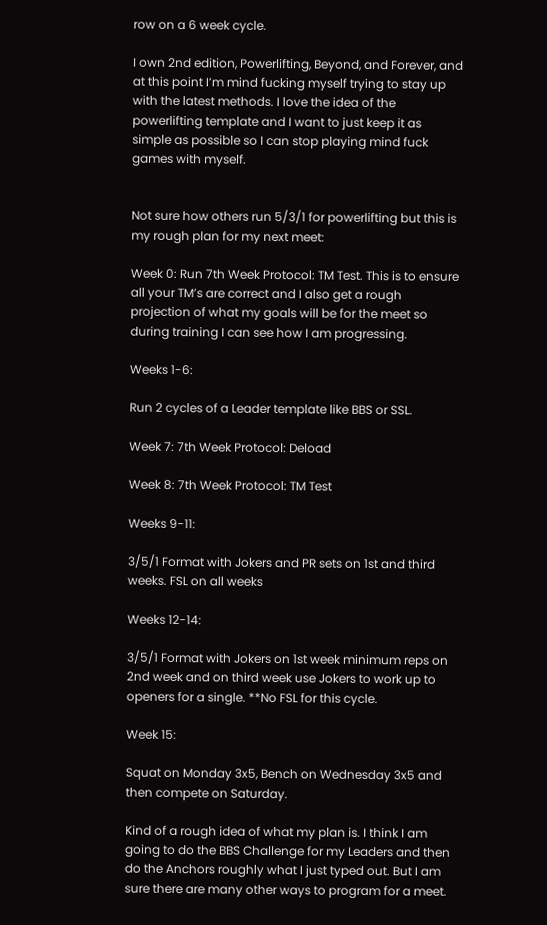row on a 6 week cycle.

I own 2nd edition, Powerlifting, Beyond, and Forever, and at this point I’m mind fucking myself trying to stay up with the latest methods. I love the idea of the powerlifting template and I want to just keep it as simple as possible so I can stop playing mind fuck games with myself.


Not sure how others run 5/3/1 for powerlifting but this is my rough plan for my next meet:

Week 0: Run 7th Week Protocol: TM Test. This is to ensure all your TM’s are correct and I also get a rough projection of what my goals will be for the meet so during training I can see how I am progressing.

Weeks 1-6:

Run 2 cycles of a Leader template like BBS or SSL.

Week 7: 7th Week Protocol: Deload

Week 8: 7th Week Protocol: TM Test

Weeks 9-11:

3/5/1 Format with Jokers and PR sets on 1st and third weeks. FSL on all weeks

Weeks 12-14:

3/5/1 Format with Jokers on 1st week minimum reps on 2nd week and on third week use Jokers to work up to openers for a single. **No FSL for this cycle.

Week 15:

Squat on Monday 3x5, Bench on Wednesday 3x5 and then compete on Saturday.

Kind of a rough idea of what my plan is. I think I am going to do the BBS Challenge for my Leaders and then do the Anchors roughly what I just typed out. But I am sure there are many other ways to program for a meet.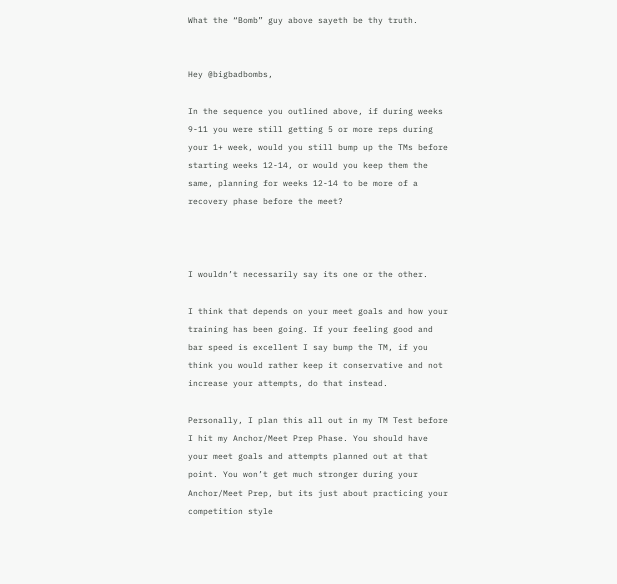What the “Bomb” guy above sayeth be thy truth.


Hey @bigbadbombs,

In the sequence you outlined above, if during weeks 9-11 you were still getting 5 or more reps during your 1+ week, would you still bump up the TMs before starting weeks 12-14, or would you keep them the same, planning for weeks 12-14 to be more of a recovery phase before the meet?



I wouldn’t necessarily say its one or the other.

I think that depends on your meet goals and how your training has been going. If your feeling good and bar speed is excellent I say bump the TM, if you think you would rather keep it conservative and not increase your attempts, do that instead.

Personally, I plan this all out in my TM Test before I hit my Anchor/Meet Prep Phase. You should have your meet goals and attempts planned out at that point. You won’t get much stronger during your Anchor/Meet Prep, but its just about practicing your competition style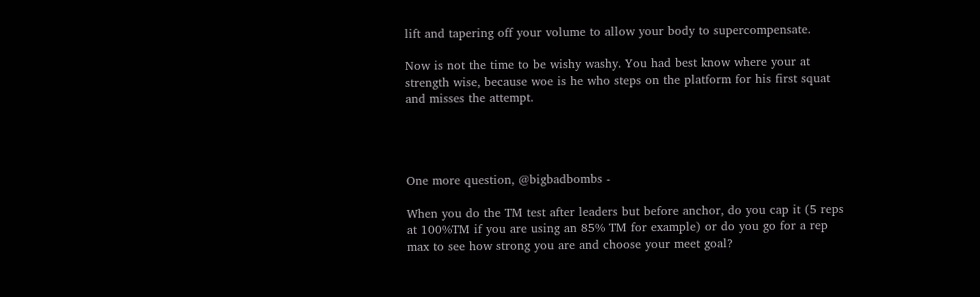lift and tapering off your volume to allow your body to supercompensate.

Now is not the time to be wishy washy. You had best know where your at strength wise, because woe is he who steps on the platform for his first squat and misses the attempt.




One more question, @bigbadbombs -

When you do the TM test after leaders but before anchor, do you cap it (5 reps at 100%TM if you are using an 85% TM for example) or do you go for a rep max to see how strong you are and choose your meet goal?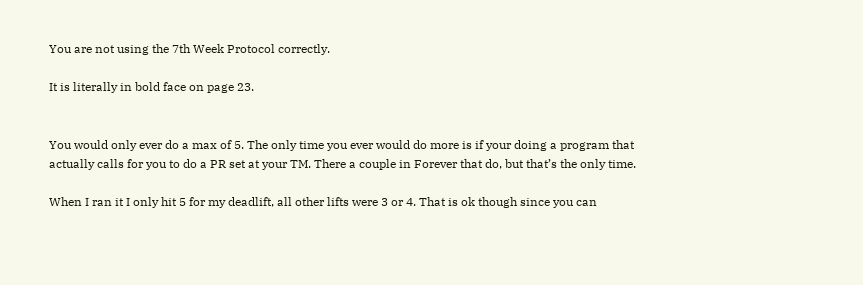You are not using the 7th Week Protocol correctly.

It is literally in bold face on page 23.


You would only ever do a max of 5. The only time you ever would do more is if your doing a program that actually calls for you to do a PR set at your TM. There a couple in Forever that do, but that’s the only time.

When I ran it I only hit 5 for my deadlift, all other lifts were 3 or 4. That is ok though since you can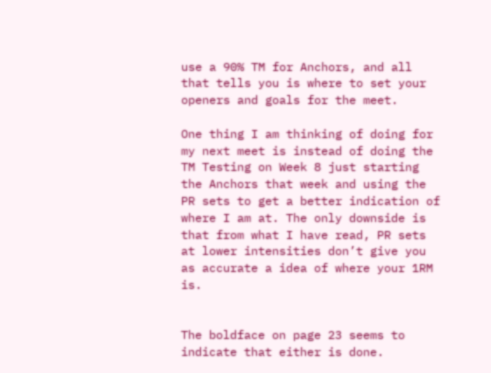use a 90% TM for Anchors, and all that tells you is where to set your openers and goals for the meet.

One thing I am thinking of doing for my next meet is instead of doing the TM Testing on Week 8 just starting the Anchors that week and using the PR sets to get a better indication of where I am at. The only downside is that from what I have read, PR sets at lower intensities don’t give you as accurate a idea of where your 1RM is.


The boldface on page 23 seems to indicate that either is done.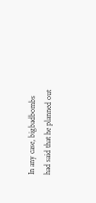In any case, bigbadbombs had said that he planned out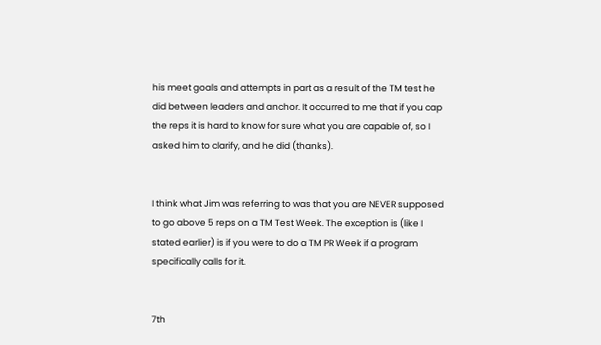his meet goals and attempts in part as a result of the TM test he did between leaders and anchor. It occurred to me that if you cap the reps it is hard to know for sure what you are capable of, so I asked him to clarify, and he did (thanks).


I think what Jim was referring to was that you are NEVER supposed to go above 5 reps on a TM Test Week. The exception is (like I stated earlier) is if you were to do a TM PR Week if a program specifically calls for it.


7th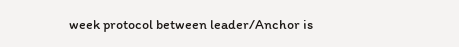week protocol between leader/Anchor is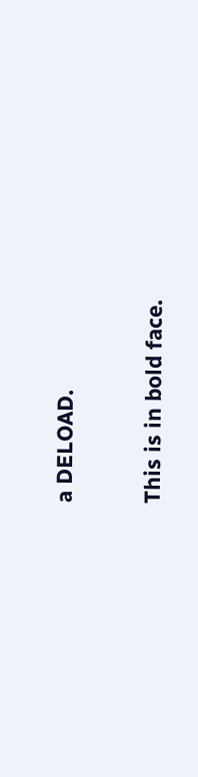a DELOAD.

This is in bold face.